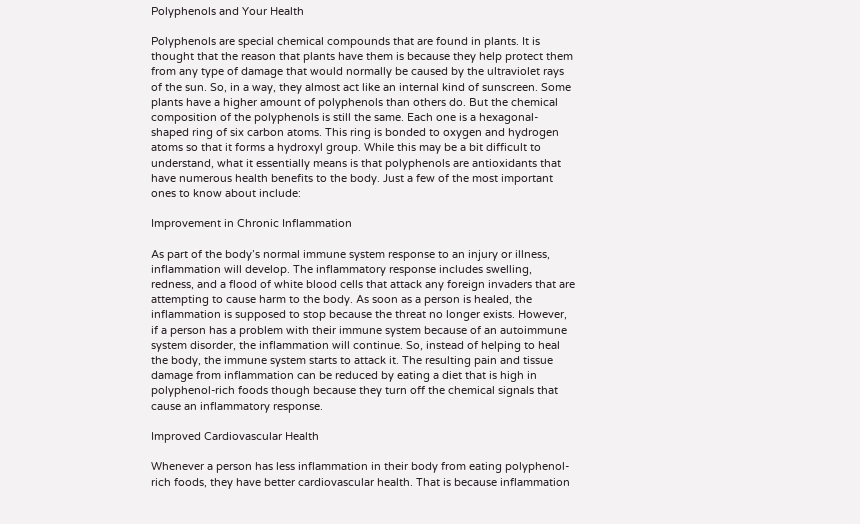Polyphenols and Your Health

Polyphenols are special chemical compounds that are found in plants. It is thought that the reason that plants have them is because they help protect them from any type of damage that would normally be caused by the ultraviolet rays of the sun. So, in a way, they almost act like an internal kind of sunscreen. Some plants have a higher amount of polyphenols than others do. But the chemical composition of the polyphenols is still the same. Each one is a hexagonal-shaped ring of six carbon atoms. This ring is bonded to oxygen and hydrogen atoms so that it forms a hydroxyl group. While this may be a bit difficult to understand, what it essentially means is that polyphenols are antioxidants that have numerous health benefits to the body. Just a few of the most important ones to know about include:

Improvement in Chronic Inflammation

As part of the body’s normal immune system response to an injury or illness, inflammation will develop. The inflammatory response includes swelling, redness, and a flood of white blood cells that attack any foreign invaders that are attempting to cause harm to the body. As soon as a person is healed, the inflammation is supposed to stop because the threat no longer exists. However, if a person has a problem with their immune system because of an autoimmune system disorder, the inflammation will continue. So, instead of helping to heal the body, the immune system starts to attack it. The resulting pain and tissue damage from inflammation can be reduced by eating a diet that is high in polyphenol-rich foods though because they turn off the chemical signals that cause an inflammatory response.

Improved Cardiovascular Health

Whenever a person has less inflammation in their body from eating polyphenol-rich foods, they have better cardiovascular health. That is because inflammation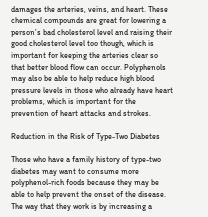damages the arteries, veins, and heart. These chemical compounds are great for lowering a person’s bad cholesterol level and raising their good cholesterol level too though, which is important for keeping the arteries clear so that better blood flow can occur. Polyphenols may also be able to help reduce high blood pressure levels in those who already have heart problems, which is important for the prevention of heart attacks and strokes.

Reduction in the Risk of Type-Two Diabetes

Those who have a family history of type-two diabetes may want to consume more polyphenol-rich foods because they may be able to help prevent the onset of the disease. The way that they work is by increasing a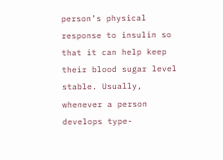person’s physical response to insulin so that it can help keep their blood sugar level stable. Usually, whenever a person develops type-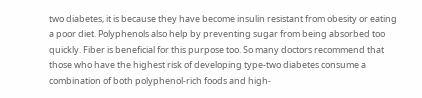two diabetes, it is because they have become insulin resistant from obesity or eating a poor diet. Polyphenols also help by preventing sugar from being absorbed too quickly. Fiber is beneficial for this purpose too. So many doctors recommend that those who have the highest risk of developing type-two diabetes consume a combination of both polyphenol-rich foods and high-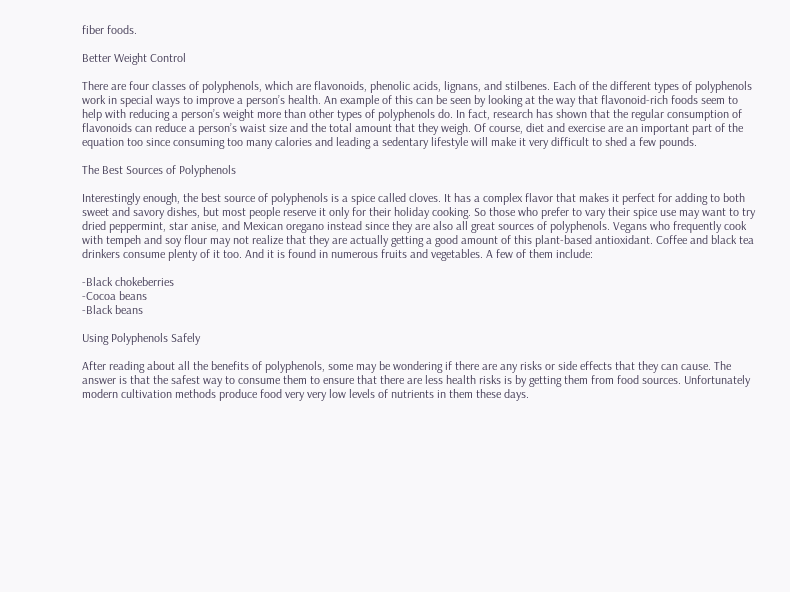fiber foods.

Better Weight Control

There are four classes of polyphenols, which are flavonoids, phenolic acids, lignans, and stilbenes. Each of the different types of polyphenols work in special ways to improve a person’s health. An example of this can be seen by looking at the way that flavonoid-rich foods seem to help with reducing a person’s weight more than other types of polyphenols do. In fact, research has shown that the regular consumption of flavonoids can reduce a person’s waist size and the total amount that they weigh. Of course, diet and exercise are an important part of the equation too since consuming too many calories and leading a sedentary lifestyle will make it very difficult to shed a few pounds.

The Best Sources of Polyphenols

Interestingly enough, the best source of polyphenols is a spice called cloves. It has a complex flavor that makes it perfect for adding to both sweet and savory dishes, but most people reserve it only for their holiday cooking. So those who prefer to vary their spice use may want to try dried peppermint, star anise, and Mexican oregano instead since they are also all great sources of polyphenols. Vegans who frequently cook with tempeh and soy flour may not realize that they are actually getting a good amount of this plant-based antioxidant. Coffee and black tea drinkers consume plenty of it too. And it is found in numerous fruits and vegetables. A few of them include:

-Black chokeberries
-Cocoa beans
-Black beans

Using Polyphenols Safely

After reading about all the benefits of polyphenols, some may be wondering if there are any risks or side effects that they can cause. The answer is that the safest way to consume them to ensure that there are less health risks is by getting them from food sources. Unfortunately modern cultivation methods produce food very very low levels of nutrients in them these days.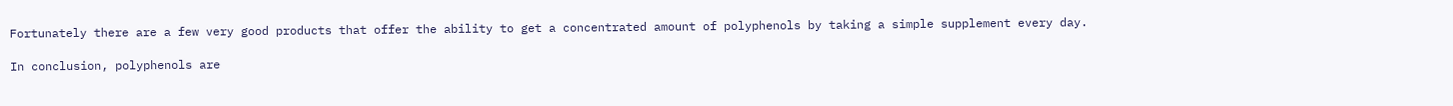Fortunately there are a few very good products that offer the ability to get a concentrated amount of polyphenols by taking a simple supplement every day.

In conclusion, polyphenols are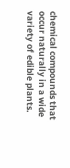chemical compounds that occur naturally in a wide variety of edible plants.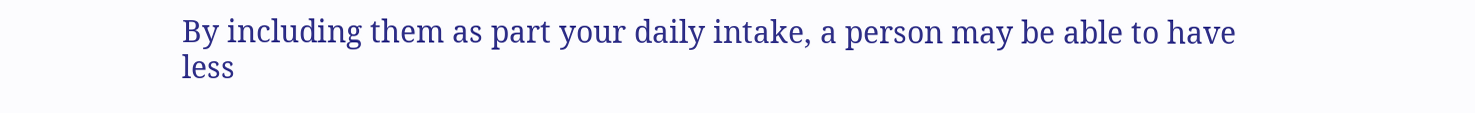By including them as part your daily intake, a person may be able to have less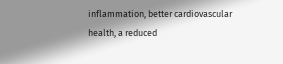inflammation, better cardiovascular health, a reduced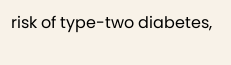risk of type-two diabetes,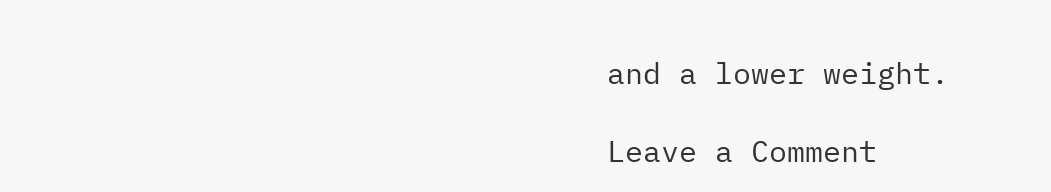and a lower weight.

Leave a Comment